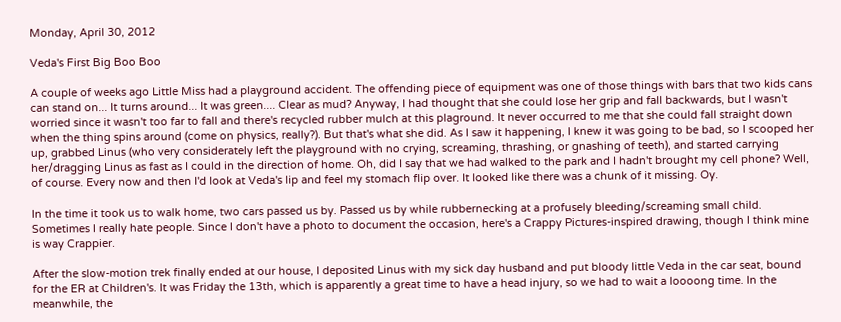Monday, April 30, 2012

Veda's First Big Boo Boo

A couple of weeks ago Little Miss had a playground accident. The offending piece of equipment was one of those things with bars that two kids cans can stand on... It turns around... It was green.... Clear as mud? Anyway, I had thought that she could lose her grip and fall backwards, but I wasn't worried since it wasn't too far to fall and there's recycled rubber mulch at this plaground. It never occurred to me that she could fall straight down when the thing spins around (come on physics, really?). But that's what she did. As I saw it happening, I knew it was going to be bad, so I scooped her up, grabbed Linus (who very considerately left the playground with no crying, screaming, thrashing, or gnashing of teeth), and started carrying her/dragging Linus as fast as I could in the direction of home. Oh, did I say that we had walked to the park and I hadn't brought my cell phone? Well, of course. Every now and then I'd look at Veda's lip and feel my stomach flip over. It looked like there was a chunk of it missing. Oy.

In the time it took us to walk home, two cars passed us by. Passed us by while rubbernecking at a profusely bleeding/screaming small child. Sometimes I really hate people. Since I don't have a photo to document the occasion, here's a Crappy Pictures-inspired drawing, though I think mine is way Crappier.

After the slow-motion trek finally ended at our house, I deposited Linus with my sick day husband and put bloody little Veda in the car seat, bound for the ER at Children's. It was Friday the 13th, which is apparently a great time to have a head injury, so we had to wait a loooong time. In the meanwhile, the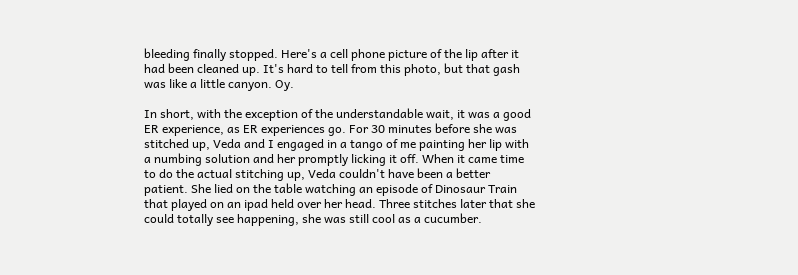bleeding finally stopped. Here's a cell phone picture of the lip after it had been cleaned up. It's hard to tell from this photo, but that gash was like a little canyon. Oy.

In short, with the exception of the understandable wait, it was a good ER experience, as ER experiences go. For 30 minutes before she was stitched up, Veda and I engaged in a tango of me painting her lip with a numbing solution and her promptly licking it off. When it came time to do the actual stitching up, Veda couldn't have been a better patient. She lied on the table watching an episode of Dinosaur Train that played on an ipad held over her head. Three stitches later that she could totally see happening, she was still cool as a cucumber.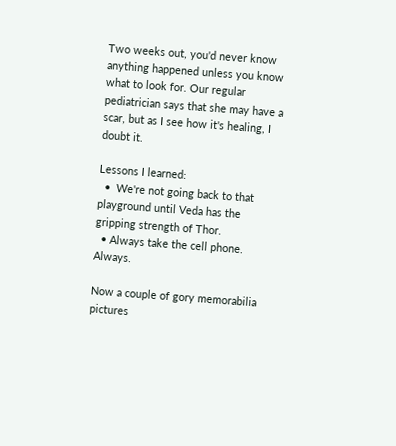Two weeks out, you'd never know anything happened unless you know what to look for. Our regular pediatrician says that she may have a scar, but as I see how it's healing, I doubt it.

Lessons I learned:
  •  We're not going back to that playground until Veda has the gripping strength of Thor.
  • Always take the cell phone. Always.

Now a couple of gory memorabilia pictures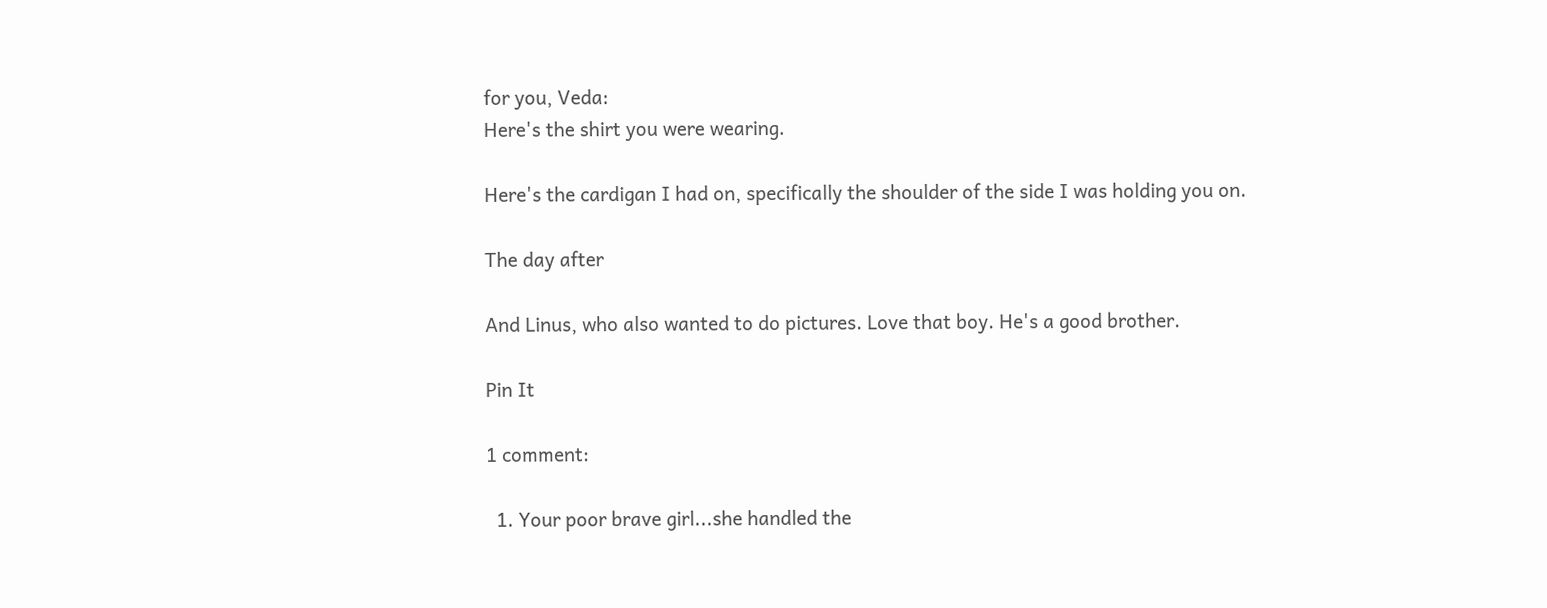for you, Veda:
Here's the shirt you were wearing.

Here's the cardigan I had on, specifically the shoulder of the side I was holding you on.

The day after

And Linus, who also wanted to do pictures. Love that boy. He's a good brother.

Pin It

1 comment:

  1. Your poor brave girl...she handled the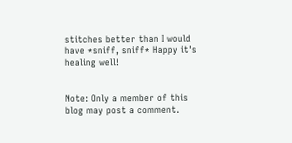stitches better than I would have *sniff, sniff* Happy it's healing well!


Note: Only a member of this blog may post a comment.